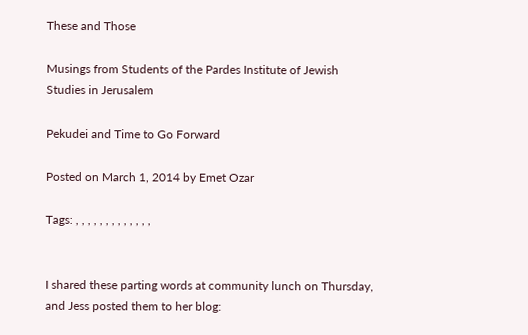These and Those

Musings from Students of the Pardes Institute of Jewish Studies in Jerusalem

Pekudei and Time to Go Forward

Posted on March 1, 2014 by Emet Ozar

Tags: , , , , , , , , , , , , ,


I shared these parting words at community lunch on Thursday,
and Jess posted them to her blog: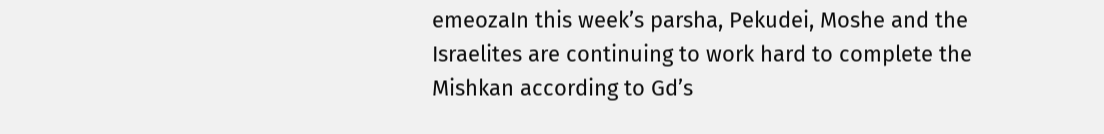emeozaIn this week’s parsha, Pekudei, Moshe and the Israelites are continuing to work hard to complete the Mishkan according to Gd’s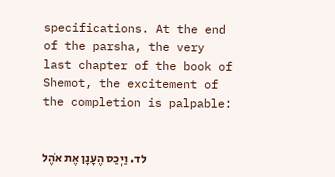specifications. At the end of the parsha, the very last chapter of the book of Shemot, the excitement of the completion is palpable:


לד. וַיְכַס הֶעָנָן אֶת אֹהֶל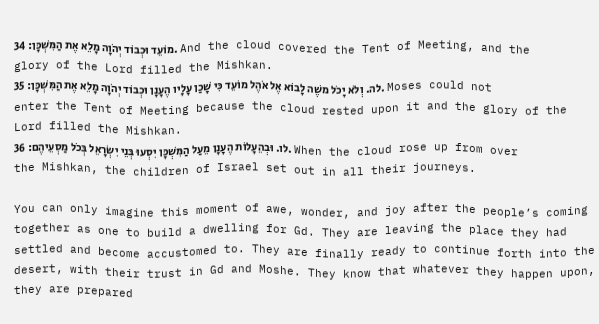מוֹעֵד וּכְבוֹד יְהֹוָה מָלֵא אֶת הַמִּשְׁכָּן: 34. And the cloud covered the Tent of Meeting, and the glory of the Lord filled the Mishkan.
לה. וְלֹא יָכֹל משֶׁה לָבוֹא אֶל אֹהֶל מוֹעֵד כִּי שָׁכַן עָלָיו הֶעָנָן וּכְבוֹד יְהֹוָה מָלֵא אֶת הַמִּשְׁכָּן: 35. Moses could not enter the Tent of Meeting because the cloud rested upon it and the glory of the Lord filled the Mishkan.
לו. וּבְהֵעָלוֹת הֶעָנָן מֵעַל הַמִּשְׁכָּן יִסְעוּ בְּנֵי יִשְׂרָאֵל בְּכֹל מַסְעֵיהֶם: 36. When the cloud rose up from over the Mishkan, the children of Israel set out in all their journeys.

You can only imagine this moment of awe, wonder, and joy after the people’s coming together as one to build a dwelling for Gd. They are leaving the place they had settled and become accustomed to. They are finally ready to continue forth into the desert, with their trust in Gd and Moshe. They know that whatever they happen upon, they are prepared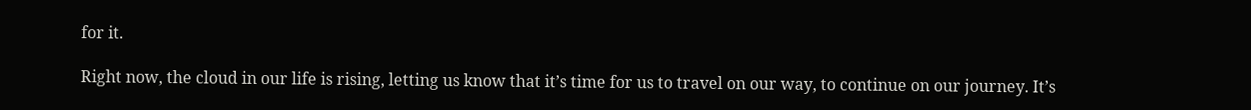for it.

Right now, the cloud in our life is rising, letting us know that it’s time for us to travel on our way, to continue on our journey. It’s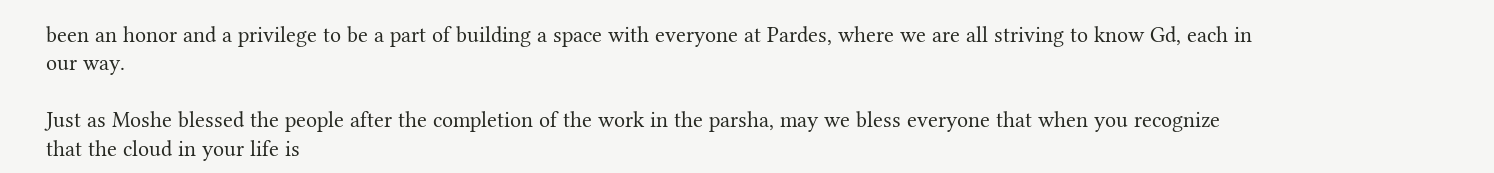been an honor and a privilege to be a part of building a space with everyone at Pardes, where we are all striving to know Gd, each in our way.

Just as Moshe blessed the people after the completion of the work in the parsha, may we bless everyone that when you recognize that the cloud in your life is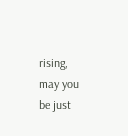rising, may you be just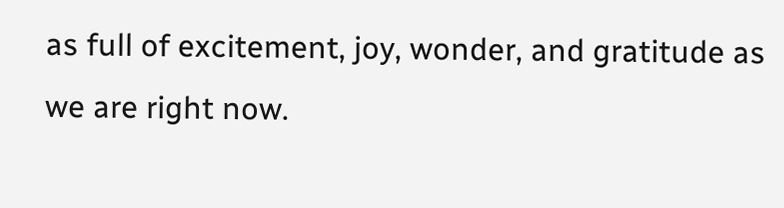as full of excitement, joy, wonder, and gratitude as we are right now.